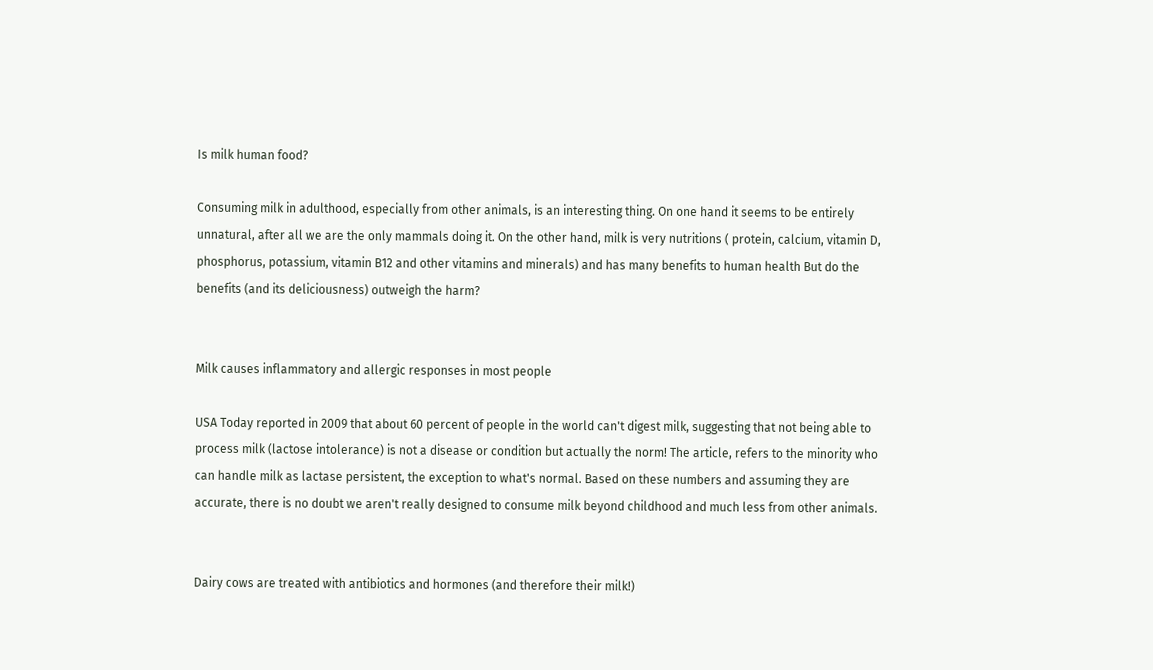Is milk human food?

Consuming milk in adulthood, especially from other animals, is an interesting thing. On one hand it seems to be entirely unnatural, after all we are the only mammals doing it. On the other hand, milk is very nutritions ( protein, calcium, vitamin D, phosphorus, potassium, vitamin B12 and other vitamins and minerals) and has many benefits to human health But do the benefits (and its deliciousness) outweigh the harm?


Milk causes inflammatory and allergic responses in most people

USA Today reported in 2009 that about 60 percent of people in the world can't digest milk, suggesting that not being able to process milk (lactose intolerance) is not a disease or condition but actually the norm! The article, refers to the minority who can handle milk as lactase persistent, the exception to what's normal. Based on these numbers and assuming they are accurate, there is no doubt we aren't really designed to consume milk beyond childhood and much less from other animals.


Dairy cows are treated with antibiotics and hormones (and therefore their milk!)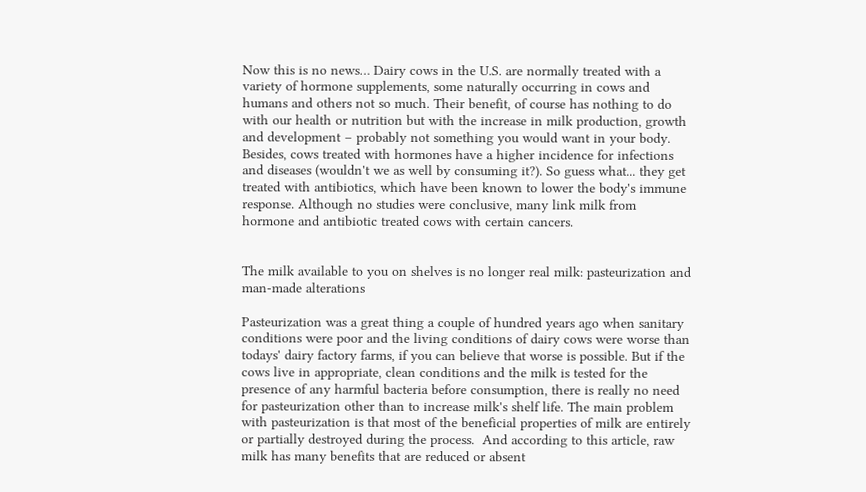Now this is no news… Dairy cows in the U.S. are normally treated with a variety of hormone supplements, some naturally occurring in cows and humans and others not so much. Their benefit, of course has nothing to do with our health or nutrition but with the increase in milk production, growth and development – probably not something you would want in your body. Besides, cows treated with hormones have a higher incidence for infections and diseases (wouldn't we as well by consuming it?). So guess what... they get treated with antibiotics, which have been known to lower the body's immune response. Although no studies were conclusive, many link milk from hormone and antibiotic treated cows with certain cancers.


The milk available to you on shelves is no longer real milk: pasteurization and man-made alterations

Pasteurization was a great thing a couple of hundred years ago when sanitary conditions were poor and the living conditions of dairy cows were worse than todays' dairy factory farms, if you can believe that worse is possible. But if the cows live in appropriate, clean conditions and the milk is tested for the presence of any harmful bacteria before consumption, there is really no need for pasteurization other than to increase milk's shelf life. The main problem with pasteurization is that most of the beneficial properties of milk are entirely or partially destroyed during the process.  And according to this article, raw milk has many benefits that are reduced or absent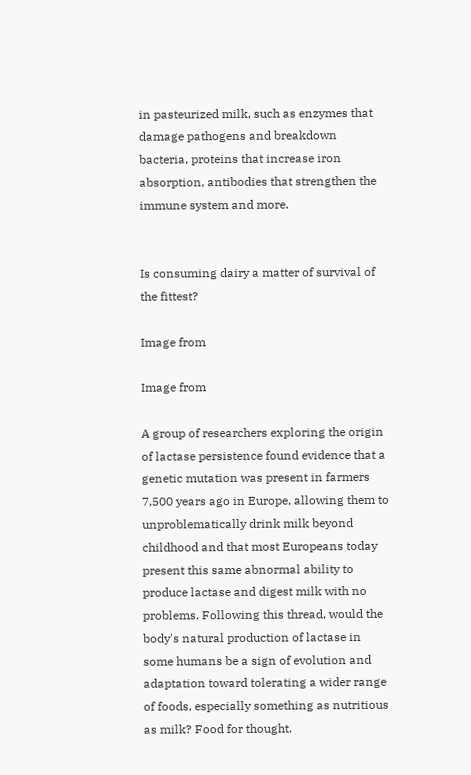in pasteurized milk, such as enzymes that damage pathogens and breakdown bacteria, proteins that increase iron absorption, antibodies that strengthen the immune system and more.


Is consuming dairy a matter of survival of the fittest?

Image from

Image from

A group of researchers exploring the origin of lactase persistence found evidence that a genetic mutation was present in farmers 7,500 years ago in Europe, allowing them to unproblematically drink milk beyond childhood and that most Europeans today present this same abnormal ability to produce lactase and digest milk with no problems. Following this thread, would the body's natural production of lactase in some humans be a sign of evolution and adaptation toward tolerating a wider range of foods, especially something as nutritious as milk? Food for thought.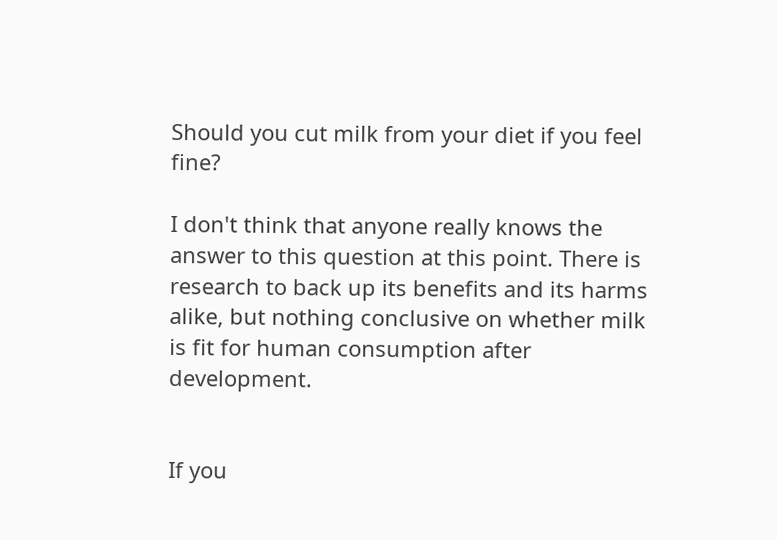Should you cut milk from your diet if you feel fine?

I don't think that anyone really knows the answer to this question at this point. There is research to back up its benefits and its harms alike, but nothing conclusive on whether milk is fit for human consumption after development.


If you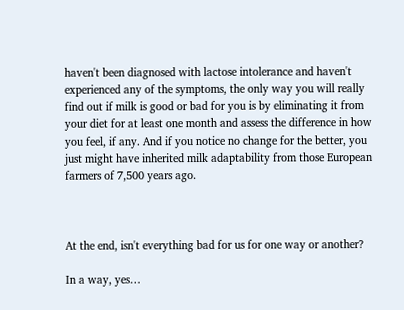haven't been diagnosed with lactose intolerance and haven't experienced any of the symptoms, the only way you will really find out if milk is good or bad for you is by eliminating it from your diet for at least one month and assess the difference in how you feel, if any. And if you notice no change for the better, you just might have inherited milk adaptability from those European farmers of 7,500 years ago.



At the end, isn't everything bad for us for one way or another?

In a way, yes…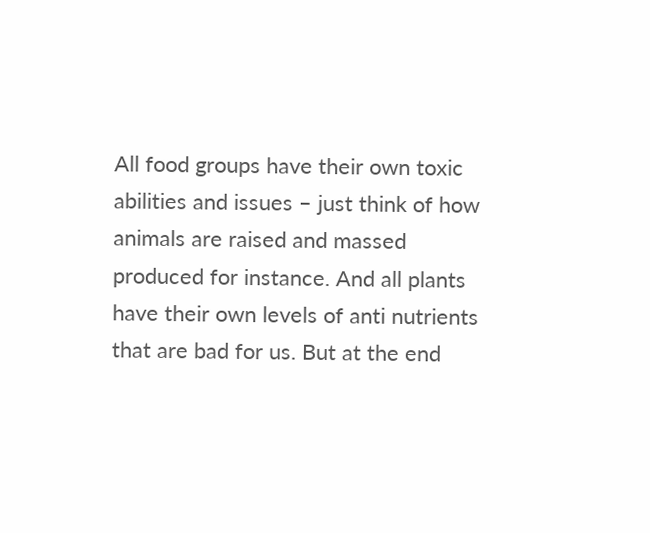All food groups have their own toxic abilities and issues – just think of how animals are raised and massed produced for instance. And all plants have their own levels of anti nutrients that are bad for us. But at the end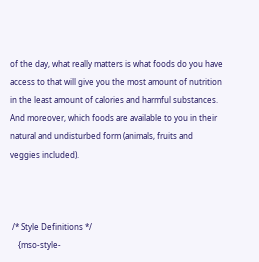of the day, what really matters is what foods do you have access to that will give you the most amount of nutrition in the least amount of calories and harmful substances. And moreover, which foods are available to you in their natural and undisturbed form (animals, fruits and veggies included).



 /* Style Definitions */
    {mso-style-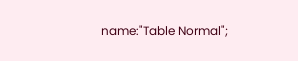name:"Table Normal";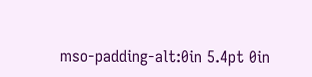mso-padding-alt:0in 5.4pt 0in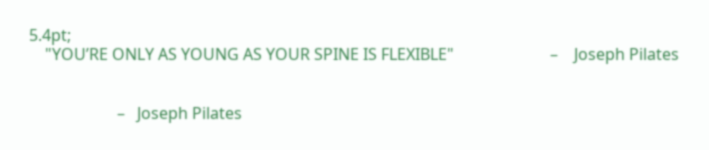5.4pt;
    "YOU’RE ONLY AS YOUNG AS YOUR SPINE IS FLEXIBLE"                        –    Joseph Pilates


                      –   Joseph Pilates